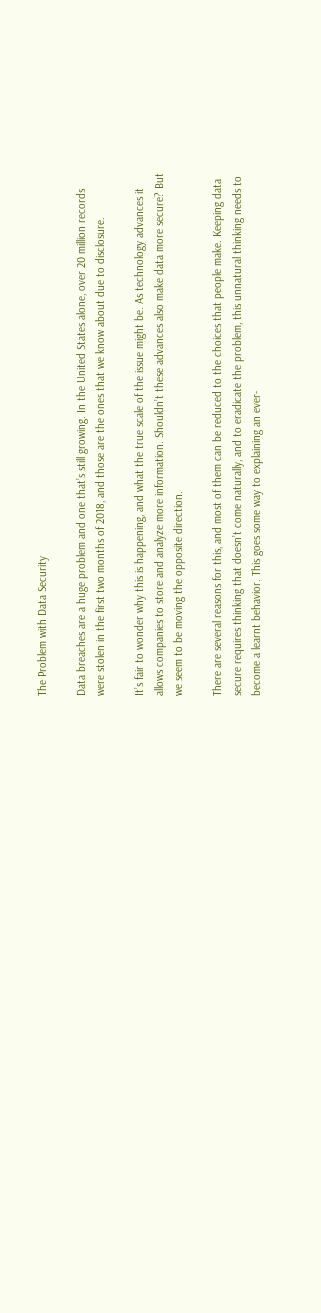The Problem with Data Security

Data breaches are a huge problem and one that’s still growing. In the United States alone, over 20 million records were stolen in the first two months of 2018, and those are the ones that we know about due to disclosure.

It’s fair to wonder why this is happening, and what the true scale of the issue might be. As technology advances it allows companies to store and analyze more information. Shouldn’t these advances also make data more secure? But we seem to be moving the opposite direction.

There are several reasons for this, and most of them can be reduced to the choices that people make. Keeping data secure requires thinking that doesn’t come naturally, and to eradicate the problem, this unnatural thinking needs to become a learnt behavior. This goes some way to explaining an ever-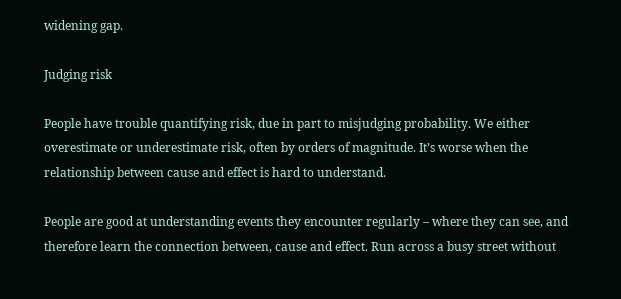widening gap.

Judging risk

People have trouble quantifying risk, due in part to misjudging probability. We either overestimate or underestimate risk, often by orders of magnitude. It’s worse when the relationship between cause and effect is hard to understand.

People are good at understanding events they encounter regularly – where they can see, and therefore learn the connection between, cause and effect. Run across a busy street without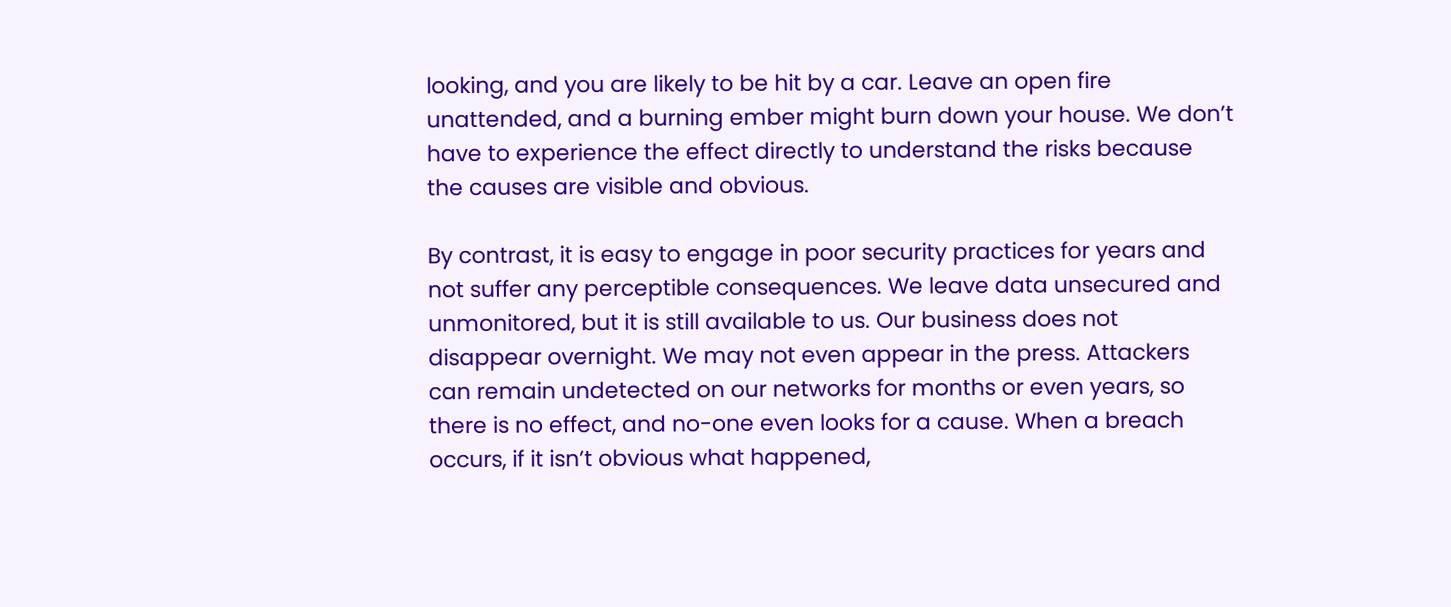looking, and you are likely to be hit by a car. Leave an open fire unattended, and a burning ember might burn down your house. We don’t have to experience the effect directly to understand the risks because the causes are visible and obvious.

By contrast, it is easy to engage in poor security practices for years and not suffer any perceptible consequences. We leave data unsecured and unmonitored, but it is still available to us. Our business does not disappear overnight. We may not even appear in the press. Attackers can remain undetected on our networks for months or even years, so there is no effect, and no-one even looks for a cause. When a breach occurs, if it isn’t obvious what happened,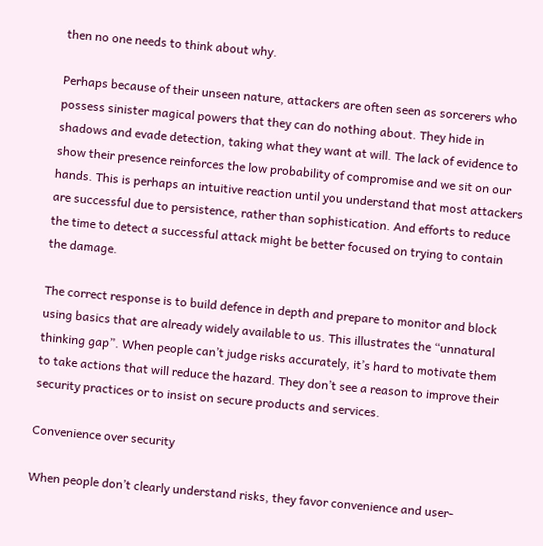then no one needs to think about why.

Perhaps because of their unseen nature, attackers are often seen as sorcerers who possess sinister magical powers that they can do nothing about. They hide in shadows and evade detection, taking what they want at will. The lack of evidence to show their presence reinforces the low probability of compromise and we sit on our hands. This is perhaps an intuitive reaction until you understand that most attackers are successful due to persistence, rather than sophistication. And efforts to reduce the time to detect a successful attack might be better focused on trying to contain the damage.

The correct response is to build defence in depth and prepare to monitor and block using basics that are already widely available to us. This illustrates the “unnatural thinking gap”. When people can’t judge risks accurately, it’s hard to motivate them to take actions that will reduce the hazard. They don’t see a reason to improve their security practices or to insist on secure products and services.

Convenience over security

When people don’t clearly understand risks, they favor convenience and user-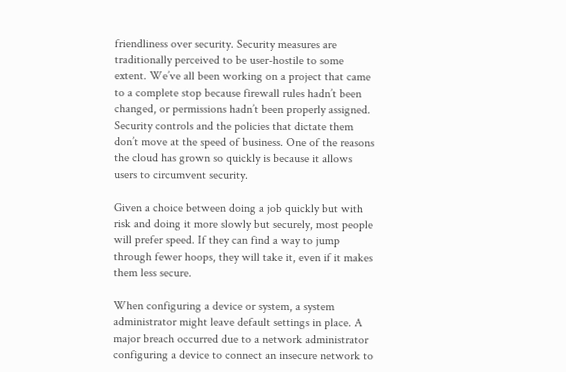friendliness over security. Security measures are traditionally perceived to be user-hostile to some extent. We’ve all been working on a project that came to a complete stop because firewall rules hadn’t been changed, or permissions hadn’t been properly assigned. Security controls and the policies that dictate them don’t move at the speed of business. One of the reasons the cloud has grown so quickly is because it allows users to circumvent security.

Given a choice between doing a job quickly but with risk and doing it more slowly but securely, most people will prefer speed. If they can find a way to jump through fewer hoops, they will take it, even if it makes them less secure.

When configuring a device or system, a system administrator might leave default settings in place. A major breach occurred due to a network administrator configuring a device to connect an insecure network to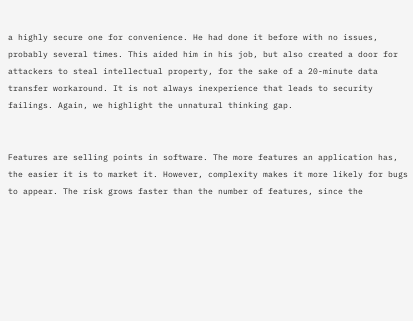a highly secure one for convenience. He had done it before with no issues, probably several times. This aided him in his job, but also created a door for attackers to steal intellectual property, for the sake of a 20-minute data transfer workaround. It is not always inexperience that leads to security failings. Again, we highlight the unnatural thinking gap.


Features are selling points in software. The more features an application has, the easier it is to market it. However, complexity makes it more likely for bugs to appear. The risk grows faster than the number of features, since the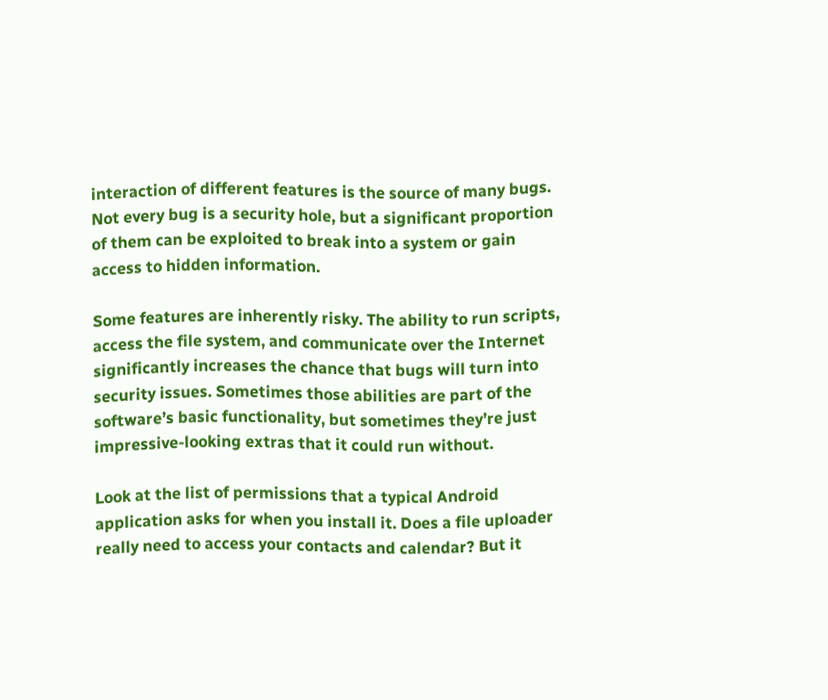interaction of different features is the source of many bugs. Not every bug is a security hole, but a significant proportion of them can be exploited to break into a system or gain access to hidden information.

Some features are inherently risky. The ability to run scripts, access the file system, and communicate over the Internet significantly increases the chance that bugs will turn into security issues. Sometimes those abilities are part of the software’s basic functionality, but sometimes they’re just impressive-looking extras that it could run without.

Look at the list of permissions that a typical Android application asks for when you install it. Does a file uploader really need to access your contacts and calendar? But it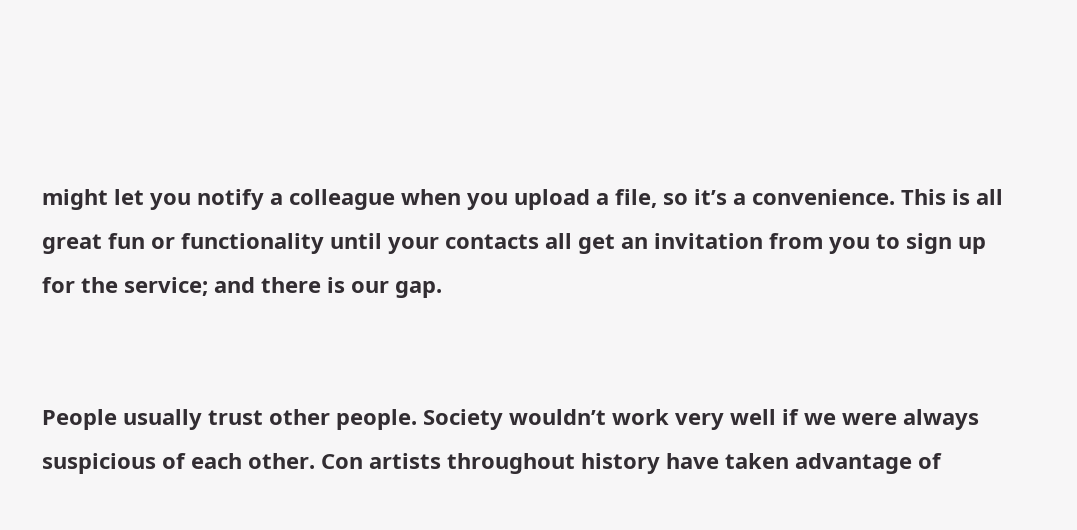might let you notify a colleague when you upload a file, so it’s a convenience. This is all great fun or functionality until your contacts all get an invitation from you to sign up for the service; and there is our gap.


People usually trust other people. Society wouldn’t work very well if we were always suspicious of each other. Con artists throughout history have taken advantage of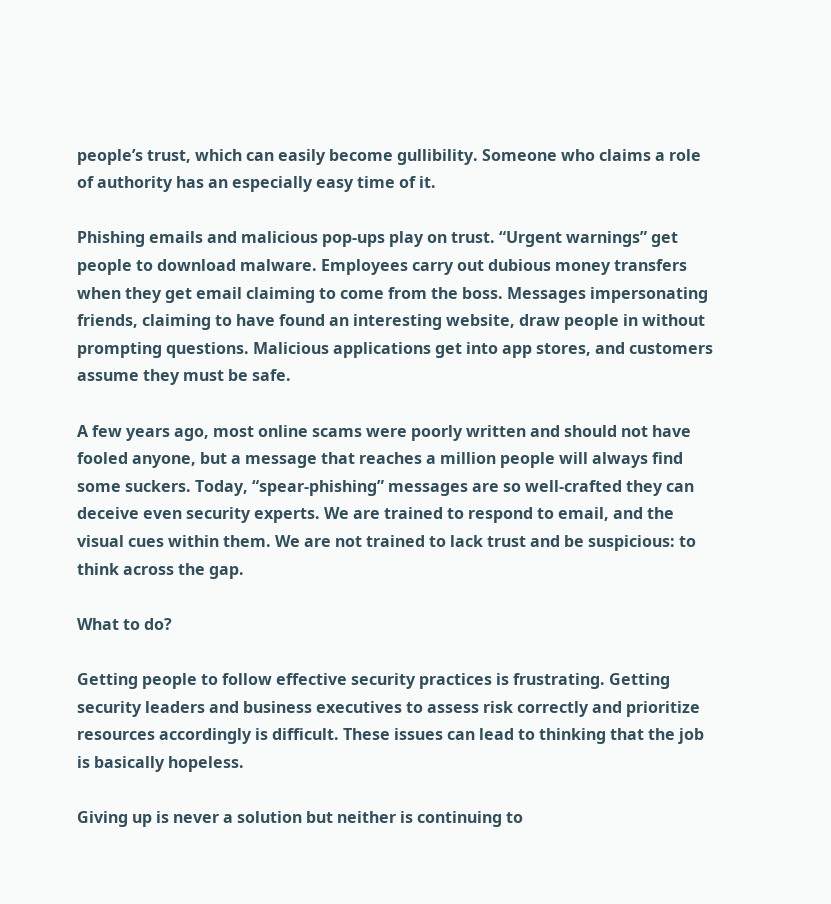people’s trust, which can easily become gullibility. Someone who claims a role of authority has an especially easy time of it.

Phishing emails and malicious pop-ups play on trust. “Urgent warnings” get people to download malware. Employees carry out dubious money transfers when they get email claiming to come from the boss. Messages impersonating friends, claiming to have found an interesting website, draw people in without prompting questions. Malicious applications get into app stores, and customers assume they must be safe.

A few years ago, most online scams were poorly written and should not have fooled anyone, but a message that reaches a million people will always find some suckers. Today, “spear-phishing” messages are so well-crafted they can deceive even security experts. We are trained to respond to email, and the visual cues within them. We are not trained to lack trust and be suspicious: to think across the gap.

What to do?

Getting people to follow effective security practices is frustrating. Getting security leaders and business executives to assess risk correctly and prioritize resources accordingly is difficult. These issues can lead to thinking that the job is basically hopeless.

Giving up is never a solution but neither is continuing to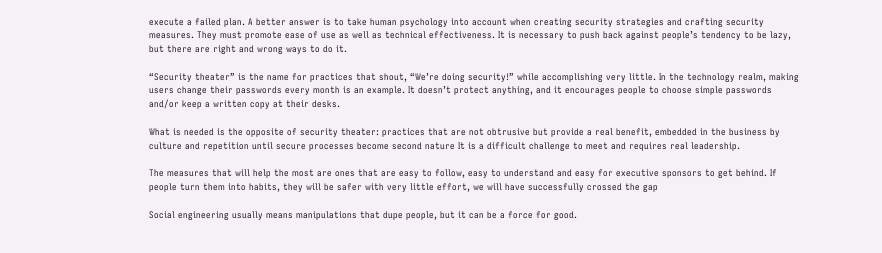execute a failed plan. A better answer is to take human psychology into account when creating security strategies and crafting security measures. They must promote ease of use as well as technical effectiveness. It is necessary to push back against people’s tendency to be lazy, but there are right and wrong ways to do it.

“Security theater” is the name for practices that shout, “We’re doing security!” while accomplishing very little. In the technology realm, making users change their passwords every month is an example. It doesn’t protect anything, and it encourages people to choose simple passwords and/or keep a written copy at their desks.

What is needed is the opposite of security theater: practices that are not obtrusive but provide a real benefit, embedded in the business by culture and repetition until secure processes become second nature It is a difficult challenge to meet and requires real leadership.

The measures that will help the most are ones that are easy to follow, easy to understand and easy for executive sponsors to get behind. If people turn them into habits, they will be safer with very little effort, we will have successfully crossed the gap

Social engineering usually means manipulations that dupe people, but it can be a force for good.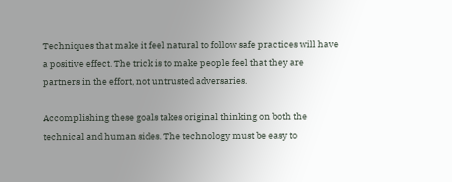Techniques that make it feel natural to follow safe practices will have a positive effect. The trick is to make people feel that they are partners in the effort, not untrusted adversaries.

Accomplishing these goals takes original thinking on both the technical and human sides. The technology must be easy to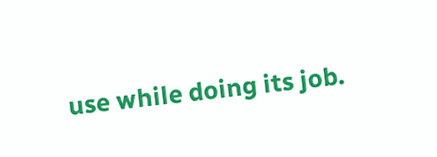use while doing its job.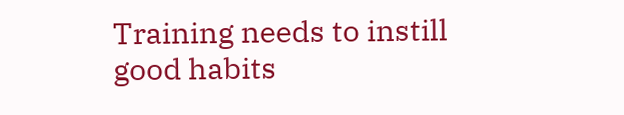Training needs to instill good habits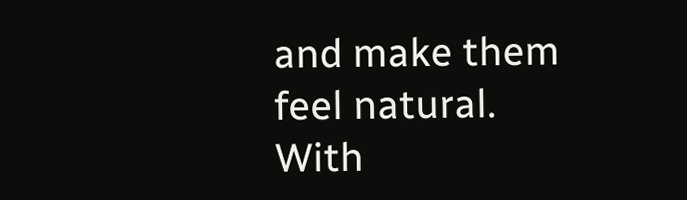and make them feel natural. With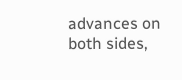advances on both sides,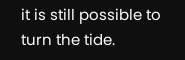it is still possible to turn the tide.